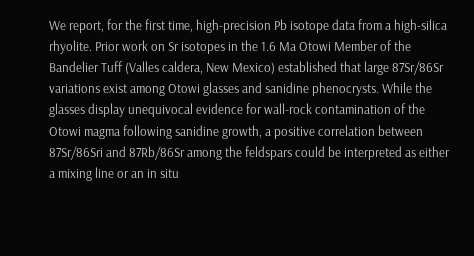We report, for the first time, high-precision Pb isotope data from a high-silica rhyolite. Prior work on Sr isotopes in the 1.6 Ma Otowi Member of the Bandelier Tuff (Valles caldera, New Mexico) established that large 87Sr/86Sr variations exist among Otowi glasses and sanidine phenocrysts. While the glasses display unequivocal evidence for wall-rock contamination of the Otowi magma following sanidine growth, a positive correlation between 87Sr/86Sri and 87Rb/86Sr among the feldspars could be interpreted as either a mixing line or an in situ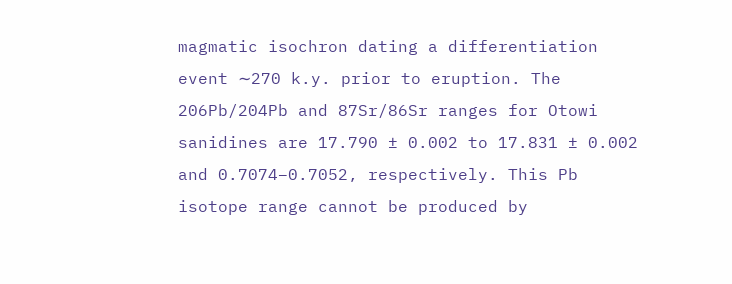magmatic isochron dating a differentiation event ∼270 k.y. prior to eruption. The 206Pb/204Pb and 87Sr/86Sr ranges for Otowi sanidines are 17.790 ± 0.002 to 17.831 ± 0.002 and 0.7074–0.7052, respectively. This Pb isotope range cannot be produced by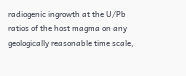radiogenic ingrowth at the U/Pb ratios of the host magma on any geologically reasonable time scale,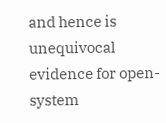and hence is unequivocal evidence for open-system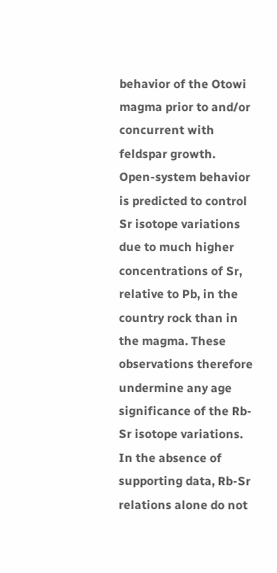behavior of the Otowi magma prior to and/or concurrent with feldspar growth. Open-system behavior is predicted to control Sr isotope variations due to much higher concentrations of Sr, relative to Pb, in the country rock than in the magma. These observations therefore undermine any age significance of the Rb-Sr isotope variations. In the absence of supporting data, Rb-Sr relations alone do not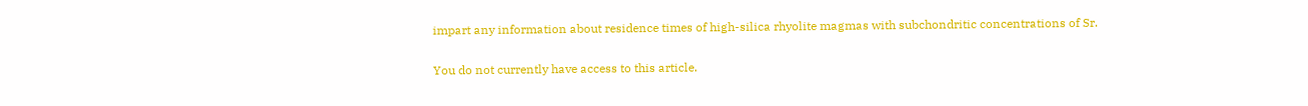impart any information about residence times of high-silica rhyolite magmas with subchondritic concentrations of Sr.

You do not currently have access to this article.